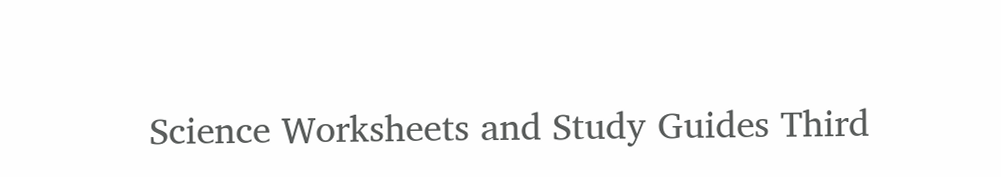Science Worksheets and Study Guides Third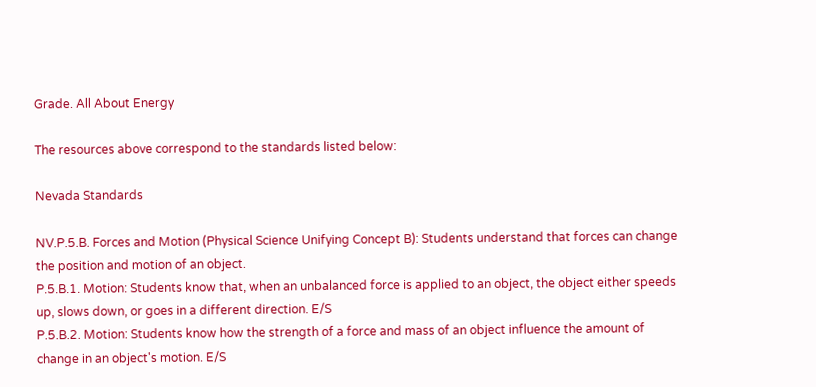Grade. All About Energy

The resources above correspond to the standards listed below:

Nevada Standards

NV.P.5.B. Forces and Motion (Physical Science Unifying Concept B): Students understand that forces can change the position and motion of an object.
P.5.B.1. Motion: Students know that, when an unbalanced force is applied to an object, the object either speeds up, slows down, or goes in a different direction. E/S
P.5.B.2. Motion: Students know how the strength of a force and mass of an object influence the amount of change in an object's motion. E/S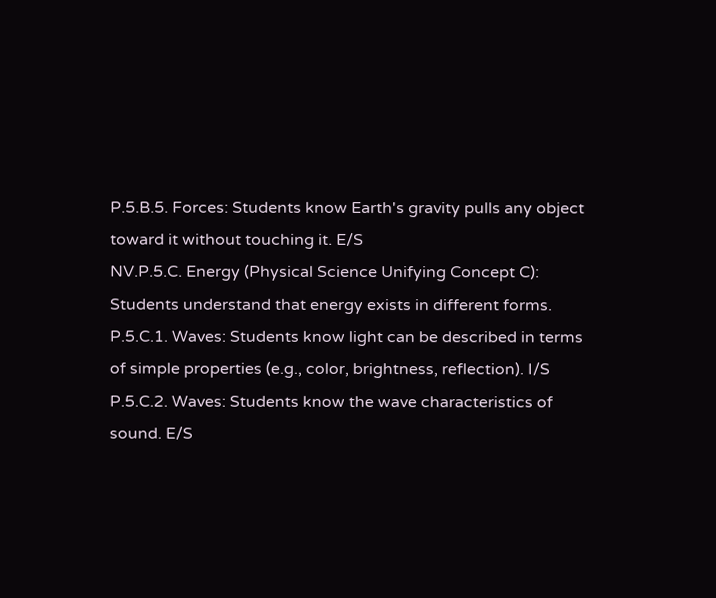P.5.B.5. Forces: Students know Earth's gravity pulls any object toward it without touching it. E/S
NV.P.5.C. Energy (Physical Science Unifying Concept C): Students understand that energy exists in different forms.
P.5.C.1. Waves: Students know light can be described in terms of simple properties (e.g., color, brightness, reflection). I/S
P.5.C.2. Waves: Students know the wave characteristics of sound. E/S